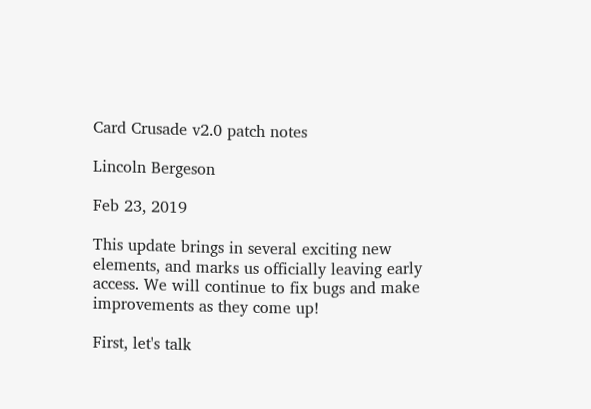Card Crusade v2.0 patch notes

Lincoln Bergeson

Feb 23, 2019

This update brings in several exciting new elements, and marks us officially leaving early access. We will continue to fix bugs and make improvements as they come up!

First, let's talk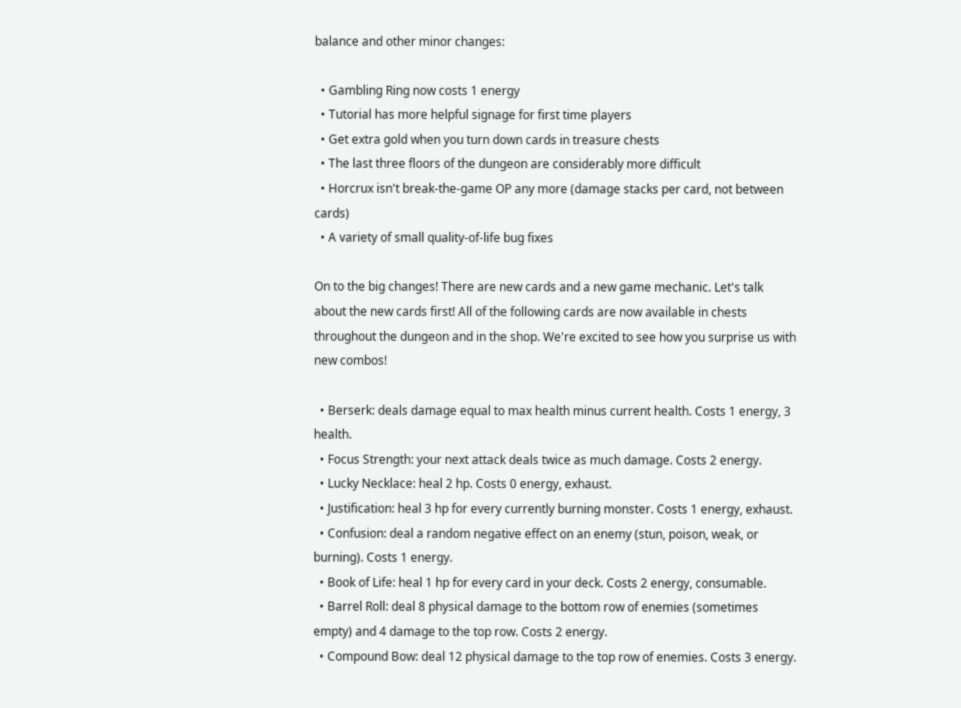balance and other minor changes:

  • Gambling Ring now costs 1 energy
  • Tutorial has more helpful signage for first time players
  • Get extra gold when you turn down cards in treasure chests
  • The last three floors of the dungeon are considerably more difficult
  • Horcrux isn't break-the-game OP any more (damage stacks per card, not between cards)
  • A variety of small quality-of-life bug fixes

On to the big changes! There are new cards and a new game mechanic. Let's talk about the new cards first! All of the following cards are now available in chests throughout the dungeon and in the shop. We're excited to see how you surprise us with new combos!

  • Berserk: deals damage equal to max health minus current health. Costs 1 energy, 3 health.
  • Focus Strength: your next attack deals twice as much damage. Costs 2 energy.
  • Lucky Necklace: heal 2 hp. Costs 0 energy, exhaust.
  • Justification: heal 3 hp for every currently burning monster. Costs 1 energy, exhaust.
  • Confusion: deal a random negative effect on an enemy (stun, poison, weak, or burning). Costs 1 energy.
  • Book of Life: heal 1 hp for every card in your deck. Costs 2 energy, consumable.
  • Barrel Roll: deal 8 physical damage to the bottom row of enemies (sometimes empty) and 4 damage to the top row. Costs 2 energy.
  • Compound Bow: deal 12 physical damage to the top row of enemies. Costs 3 energy.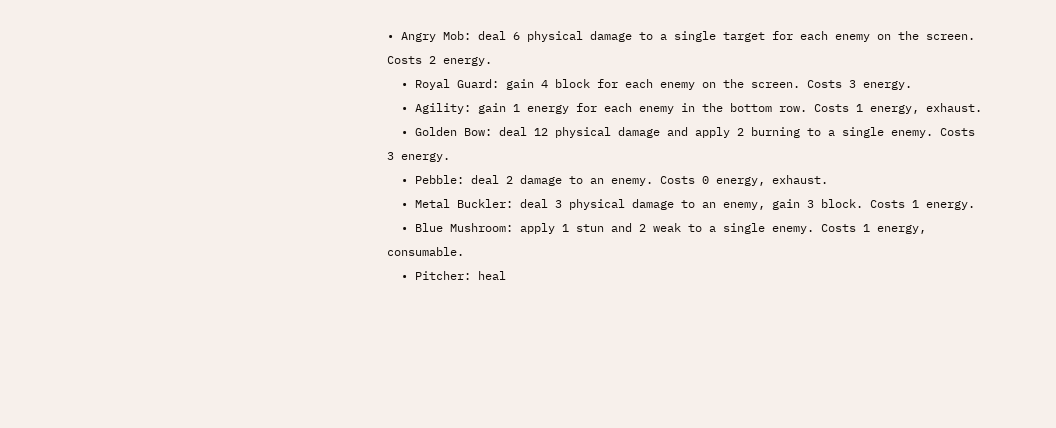• Angry Mob: deal 6 physical damage to a single target for each enemy on the screen. Costs 2 energy.
  • Royal Guard: gain 4 block for each enemy on the screen. Costs 3 energy.
  • Agility: gain 1 energy for each enemy in the bottom row. Costs 1 energy, exhaust.
  • Golden Bow: deal 12 physical damage and apply 2 burning to a single enemy. Costs 3 energy.
  • Pebble: deal 2 damage to an enemy. Costs 0 energy, exhaust.
  • Metal Buckler: deal 3 physical damage to an enemy, gain 3 block. Costs 1 energy.
  • Blue Mushroom: apply 1 stun and 2 weak to a single enemy. Costs 1 energy, consumable.
  • Pitcher: heal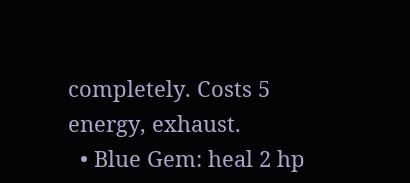completely. Costs 5 energy, exhaust.
  • Blue Gem: heal 2 hp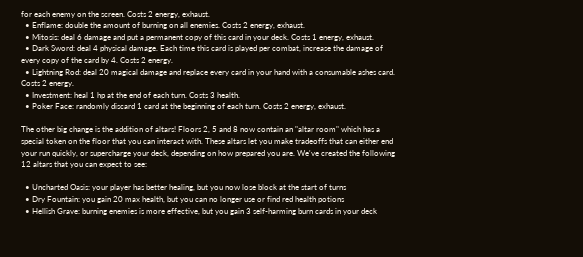for each enemy on the screen. Costs 2 energy, exhaust.
  • Enflame: double the amount of burning on all enemies. Costs 2 energy, exhaust.
  • Mitosis: deal 6 damage and put a permanent copy of this card in your deck. Costs 1 energy, exhaust.
  • Dark Sword: deal 4 physical damage. Each time this card is played per combat, increase the damage of every copy of the card by 4. Costs 2 energy.
  • Lightning Rod: deal 20 magical damage and replace every card in your hand with a consumable ashes card. Costs 2 energy.
  • Investment: heal 1 hp at the end of each turn. Costs 3 health.
  • Poker Face: randomly discard 1 card at the beginning of each turn. Costs 2 energy, exhaust.

The other big change is the addition of altars! Floors 2, 5 and 8 now contain an "altar room" which has a special token on the floor that you can interact with. These altars let you make tradeoffs that can either end your run quickly, or supercharge your deck, depending on how prepared you are. We've created the following 12 altars that you can expect to see:

  • Uncharted Oasis: your player has better healing, but you now lose block at the start of turns
  • Dry Fountain: you gain 20 max health, but you can no longer use or find red health potions
  • Hellish Grave: burning enemies is more effective, but you gain 3 self-harming burn cards in your deck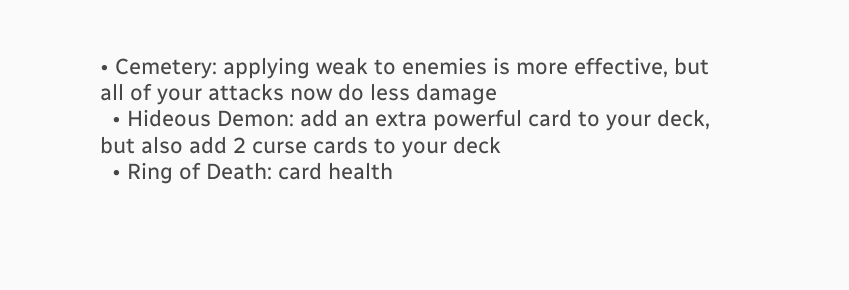• Cemetery: applying weak to enemies is more effective, but all of your attacks now do less damage
  • Hideous Demon: add an extra powerful card to your deck, but also add 2 curse cards to your deck
  • Ring of Death: card health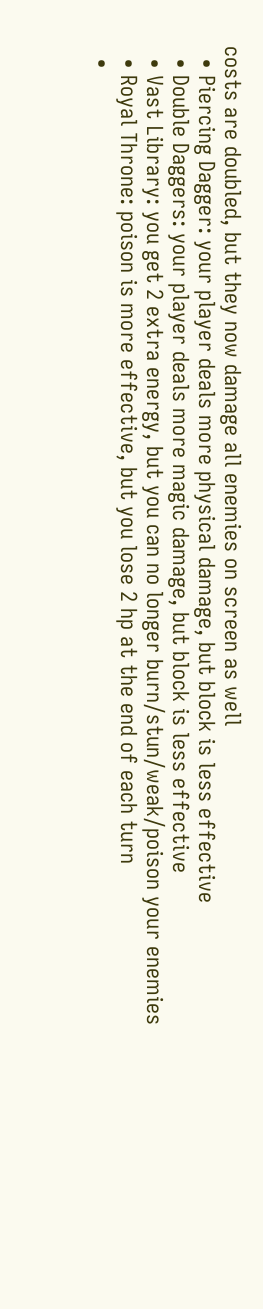costs are doubled, but they now damage all enemies on screen as well
  • Piercing Dagger: your player deals more physical damage, but block is less effective
  • Double Daggers: your player deals more magic damage, but block is less effective
  • Vast Library: you get 2 extra energy, but you can no longer burn/stun/weak/poison your enemies
  • Royal Throne: poison is more effective, but you lose 2 hp at the end of each turn
  •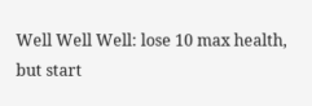Well Well Well: lose 10 max health, but start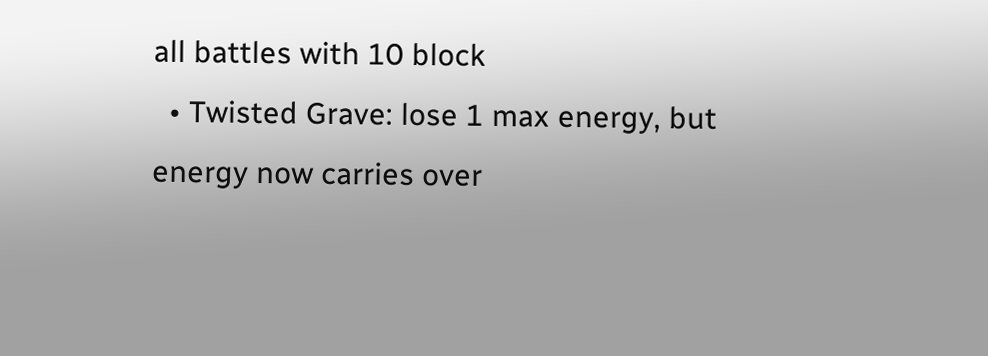all battles with 10 block
  • Twisted Grave: lose 1 max energy, but energy now carries over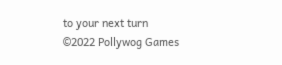to your next turn
©2022 Pollywog Games